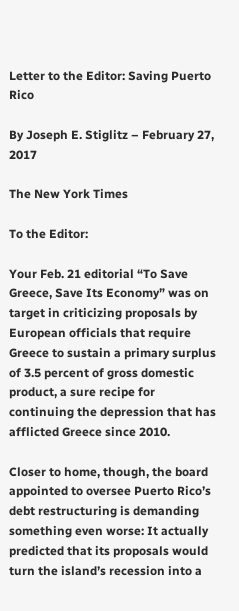Letter to the Editor: Saving Puerto Rico

By Joseph E. Stiglitz – February 27, 2017

The New York Times

To the Editor:

Your Feb. 21 editorial “To Save Greece, Save Its Economy” was on target in criticizing proposals by European officials that require Greece to sustain a primary surplus of 3.5 percent of gross domestic product, a sure recipe for continuing the depression that has afflicted Greece since 2010.

Closer to home, though, the board appointed to oversee Puerto Rico’s debt restructuring is demanding something even worse: It actually predicted that its proposals would turn the island’s recession into a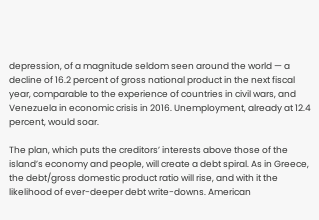depression, of a magnitude seldom seen around the world — a decline of 16.2 percent of gross national product in the next fiscal year, comparable to the experience of countries in civil wars, and Venezuela in economic crisis in 2016. Unemployment, already at 12.4 percent, would soar.

The plan, which puts the creditors’ interests above those of the island’s economy and people, will create a debt spiral. As in Greece, the debt/gross domestic product ratio will rise, and with it the likelihood of ever-deeper debt write-downs. American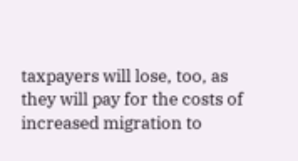taxpayers will lose, too, as they will pay for the costs of increased migration to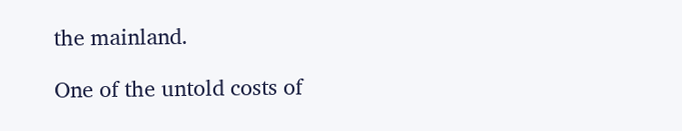the mainland.

One of the untold costs of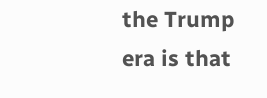the Trump era is that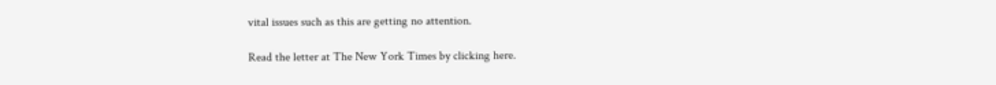vital issues such as this are getting no attention.

Read the letter at The New York Times by clicking here.